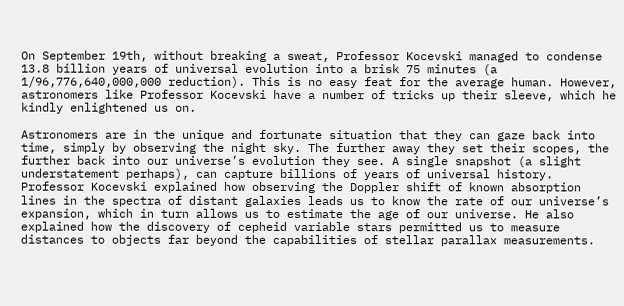On September 19th, without breaking a sweat, Professor Kocevski managed to condense 13.8 billion years of universal evolution into a brisk 75 minutes (a 1/96,776,640,000,000 reduction). This is no easy feat for the average human. However, astronomers like Professor Kocevski have a number of tricks up their sleeve, which he kindly enlightened us on.

Astronomers are in the unique and fortunate situation that they can gaze back into time, simply by observing the night sky. The further away they set their scopes, the further back into our universe’s evolution they see. A single snapshot (a slight understatement perhaps), can capture billions of years of universal history. Professor Kocevski explained how observing the Doppler shift of known absorption lines in the spectra of distant galaxies leads us to know the rate of our universe’s expansion, which in turn allows us to estimate the age of our universe. He also explained how the discovery of cepheid variable stars permitted us to measure distances to objects far beyond the capabilities of stellar parallax measurements.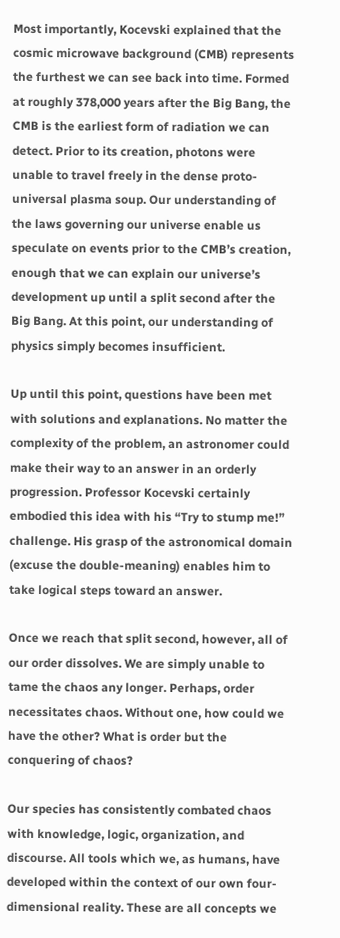Most importantly, Kocevski explained that the cosmic microwave background (CMB) represents the furthest we can see back into time. Formed at roughly 378,000 years after the Big Bang, the CMB is the earliest form of radiation we can detect. Prior to its creation, photons were unable to travel freely in the dense proto-universal plasma soup. Our understanding of the laws governing our universe enable us speculate on events prior to the CMB’s creation, enough that we can explain our universe’s development up until a split second after the Big Bang. At this point, our understanding of physics simply becomes insufficient.

Up until this point, questions have been met with solutions and explanations. No matter the complexity of the problem, an astronomer could make their way to an answer in an orderly progression. Professor Kocevski certainly embodied this idea with his “Try to stump me!” challenge. His grasp of the astronomical domain (excuse the double-meaning) enables him to take logical steps toward an answer.

Once we reach that split second, however, all of our order dissolves. We are simply unable to tame the chaos any longer. Perhaps, order necessitates chaos. Without one, how could we have the other? What is order but the conquering of chaos?

Our species has consistently combated chaos with knowledge, logic, organization, and discourse. All tools which we, as humans, have developed within the context of our own four-dimensional reality. These are all concepts we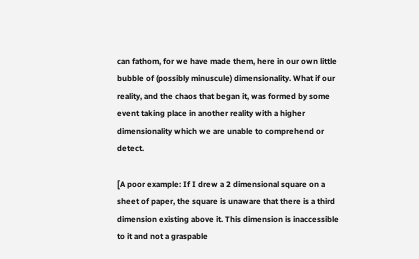can fathom, for we have made them, here in our own little bubble of (possibly minuscule) dimensionality. What if our reality, and the chaos that began it, was formed by some event taking place in another reality with a higher dimensionality which we are unable to comprehend or detect.

[A poor example: If I drew a 2 dimensional square on a sheet of paper, the square is unaware that there is a third dimension existing above it. This dimension is inaccessible to it and not a graspable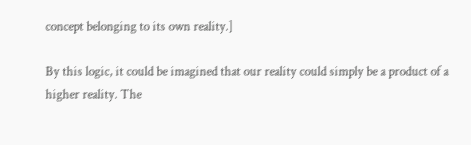concept belonging to its own reality.]

By this logic, it could be imagined that our reality could simply be a product of a higher reality. The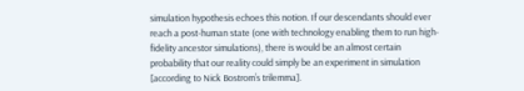simulation hypothesis echoes this notion. If our descendants should ever reach a post-human state (one with technology enabling them to run high-fidelity ancestor simulations), there is would be an almost certain probability that our reality could simply be an experiment in simulation [according to Nick Bostrom’s trilemma].